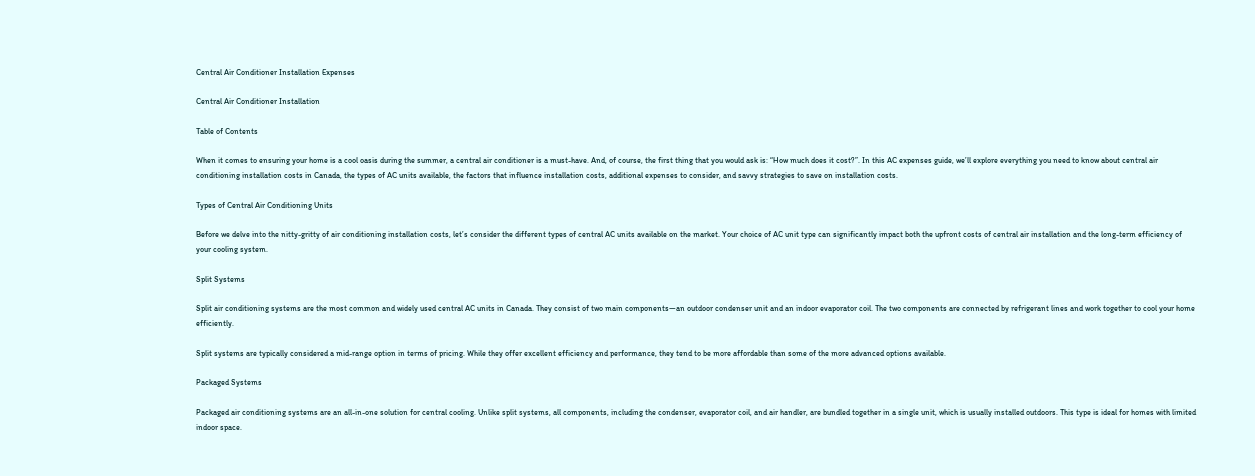Central Air Conditioner Installation Expenses

Central Air Conditioner Installation

Table of Contents

When it comes to ensuring your home is a cool oasis during the summer, a central air conditioner is a must-have. And, of course, the first thing that you would ask is: “How much does it cost?”. In this AC expenses guide, we’ll explore everything you need to know about central air conditioning installation costs in Canada, the types of AC units available, the factors that influence installation costs, additional expenses to consider, and savvy strategies to save on installation costs.

Types of Central Air Conditioning Units

Before we delve into the nitty-gritty of air conditioning installation costs, let’s consider the different types of central AC units available on the market. Your choice of AC unit type can significantly impact both the upfront costs of central air installation and the long-term efficiency of your cooling system.

Split Systems

Split air conditioning systems are the most common and widely used central AC units in Canada. They consist of two main components—an outdoor condenser unit and an indoor evaporator coil. The two components are connected by refrigerant lines and work together to cool your home efficiently.

Split systems are typically considered a mid-range option in terms of pricing. While they offer excellent efficiency and performance, they tend to be more affordable than some of the more advanced options available.

Packaged Systems

Packaged air conditioning systems are an all-in-one solution for central cooling. Unlike split systems, all components, including the condenser, evaporator coil, and air handler, are bundled together in a single unit, which is usually installed outdoors. This type is ideal for homes with limited indoor space.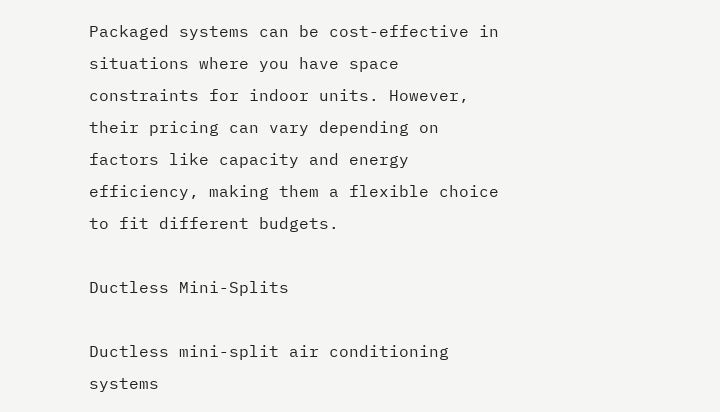Packaged systems can be cost-effective in situations where you have space constraints for indoor units. However, their pricing can vary depending on factors like capacity and energy efficiency, making them a flexible choice to fit different budgets.

Ductless Mini-Splits

Ductless mini-split air conditioning systems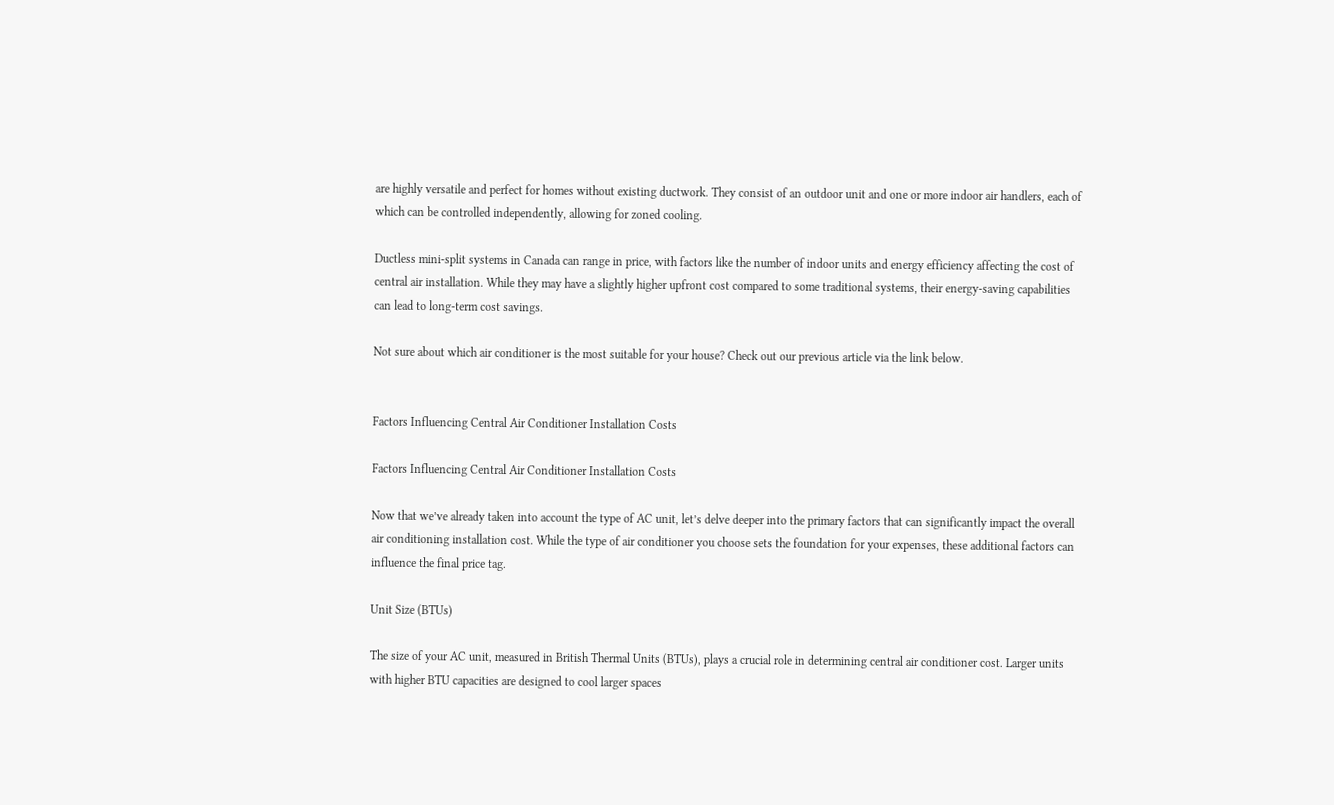are highly versatile and perfect for homes without existing ductwork. They consist of an outdoor unit and one or more indoor air handlers, each of which can be controlled independently, allowing for zoned cooling.

Ductless mini-split systems in Canada can range in price, with factors like the number of indoor units and energy efficiency affecting the cost of central air installation. While they may have a slightly higher upfront cost compared to some traditional systems, their energy-saving capabilities can lead to long-term cost savings.

Not sure about which air conditioner is the most suitable for your house? Check out our previous article via the link below.


Factors Influencing Central Air Conditioner Installation Costs

Factors Influencing Central Air Conditioner Installation Costs

Now that we’ve already taken into account the type of AC unit, let’s delve deeper into the primary factors that can significantly impact the overall air conditioning installation cost. While the type of air conditioner you choose sets the foundation for your expenses, these additional factors can influence the final price tag.

Unit Size (BTUs)

The size of your AC unit, measured in British Thermal Units (BTUs), plays a crucial role in determining central air conditioner cost. Larger units with higher BTU capacities are designed to cool larger spaces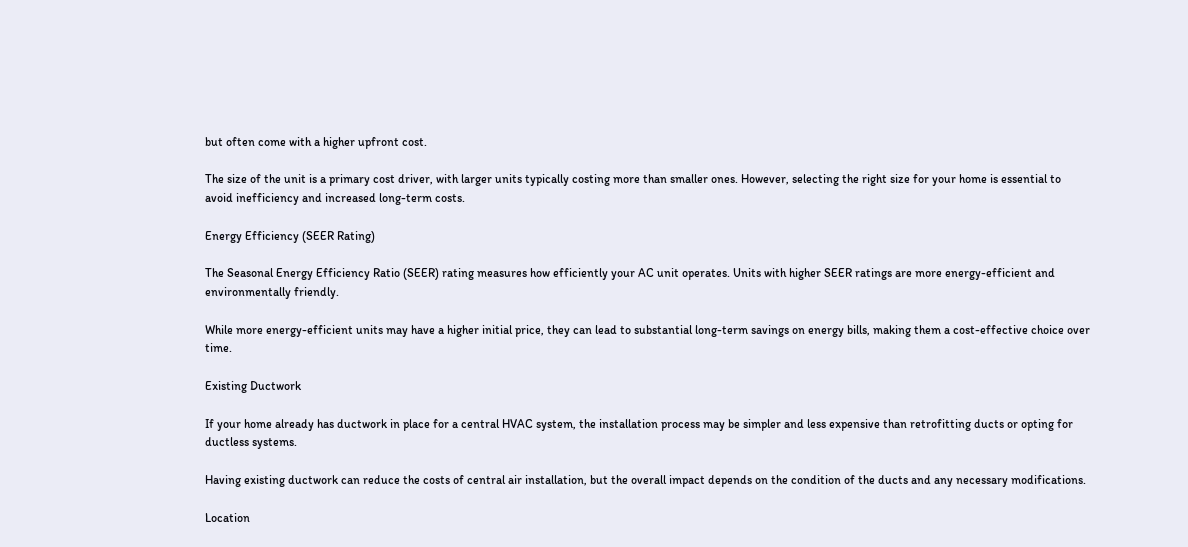but often come with a higher upfront cost.

The size of the unit is a primary cost driver, with larger units typically costing more than smaller ones. However, selecting the right size for your home is essential to avoid inefficiency and increased long-term costs.

Energy Efficiency (SEER Rating)

The Seasonal Energy Efficiency Ratio (SEER) rating measures how efficiently your AC unit operates. Units with higher SEER ratings are more energy-efficient and environmentally friendly.

While more energy-efficient units may have a higher initial price, they can lead to substantial long-term savings on energy bills, making them a cost-effective choice over time.

Existing Ductwork

If your home already has ductwork in place for a central HVAC system, the installation process may be simpler and less expensive than retrofitting ducts or opting for ductless systems.

Having existing ductwork can reduce the costs of central air installation, but the overall impact depends on the condition of the ducts and any necessary modifications.

Location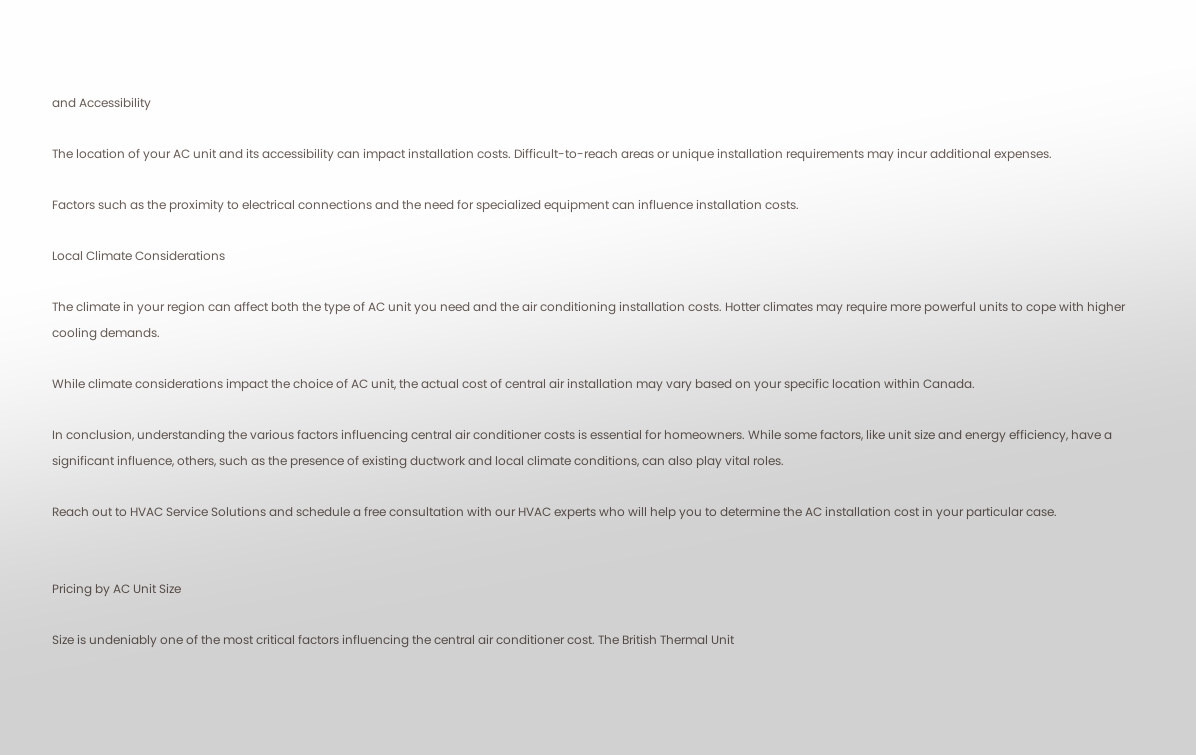and Accessibility

The location of your AC unit and its accessibility can impact installation costs. Difficult-to-reach areas or unique installation requirements may incur additional expenses.

Factors such as the proximity to electrical connections and the need for specialized equipment can influence installation costs.

Local Climate Considerations

The climate in your region can affect both the type of AC unit you need and the air conditioning installation costs. Hotter climates may require more powerful units to cope with higher cooling demands.

While climate considerations impact the choice of AC unit, the actual cost of central air installation may vary based on your specific location within Canada.

In conclusion, understanding the various factors influencing central air conditioner costs is essential for homeowners. While some factors, like unit size and energy efficiency, have a significant influence, others, such as the presence of existing ductwork and local climate conditions, can also play vital roles.

Reach out to HVAC Service Solutions and schedule a free consultation with our HVAC experts who will help you to determine the AC installation cost in your particular case.


Pricing by AC Unit Size

Size is undeniably one of the most critical factors influencing the central air conditioner cost. The British Thermal Unit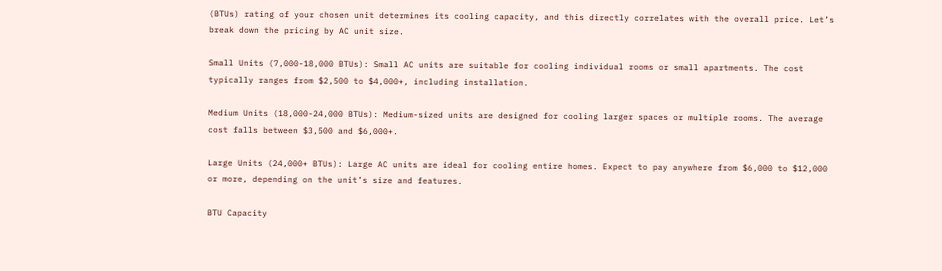(BTUs) rating of your chosen unit determines its cooling capacity, and this directly correlates with the overall price. Let’s break down the pricing by AC unit size.

Small Units (7,000-18,000 BTUs): Small AC units are suitable for cooling individual rooms or small apartments. The cost typically ranges from $2,500 to $4,000+, including installation.

Medium Units (18,000-24,000 BTUs): Medium-sized units are designed for cooling larger spaces or multiple rooms. The average cost falls between $3,500 and $6,000+.

Large Units (24,000+ BTUs): Large AC units are ideal for cooling entire homes. Expect to pay anywhere from $6,000 to $12,000 or more, depending on the unit’s size and features.

BTU Capacity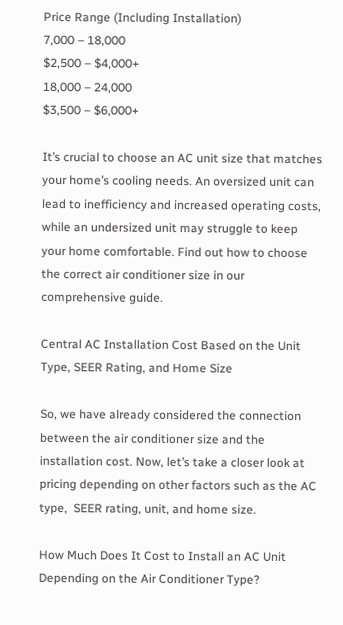Price Range (Including Installation)
7,000 – 18,000
$2,500 – $4,000+
18,000 – 24,000
$3,500 – $6,000+

It’s crucial to choose an AC unit size that matches your home’s cooling needs. An oversized unit can lead to inefficiency and increased operating costs, while an undersized unit may struggle to keep your home comfortable. Find out how to choose the correct air conditioner size in our comprehensive guide.

Central AC Installation Cost Based on the Unit Type, SEER Rating, and Home Size

So, we have already considered the connection between the air conditioner size and the installation cost. Now, let’s take a closer look at pricing depending on other factors such as the AC type,  SEER rating, unit, and home size.

How Much Does It Cost to Install an AC Unit Depending on the Air Conditioner Type?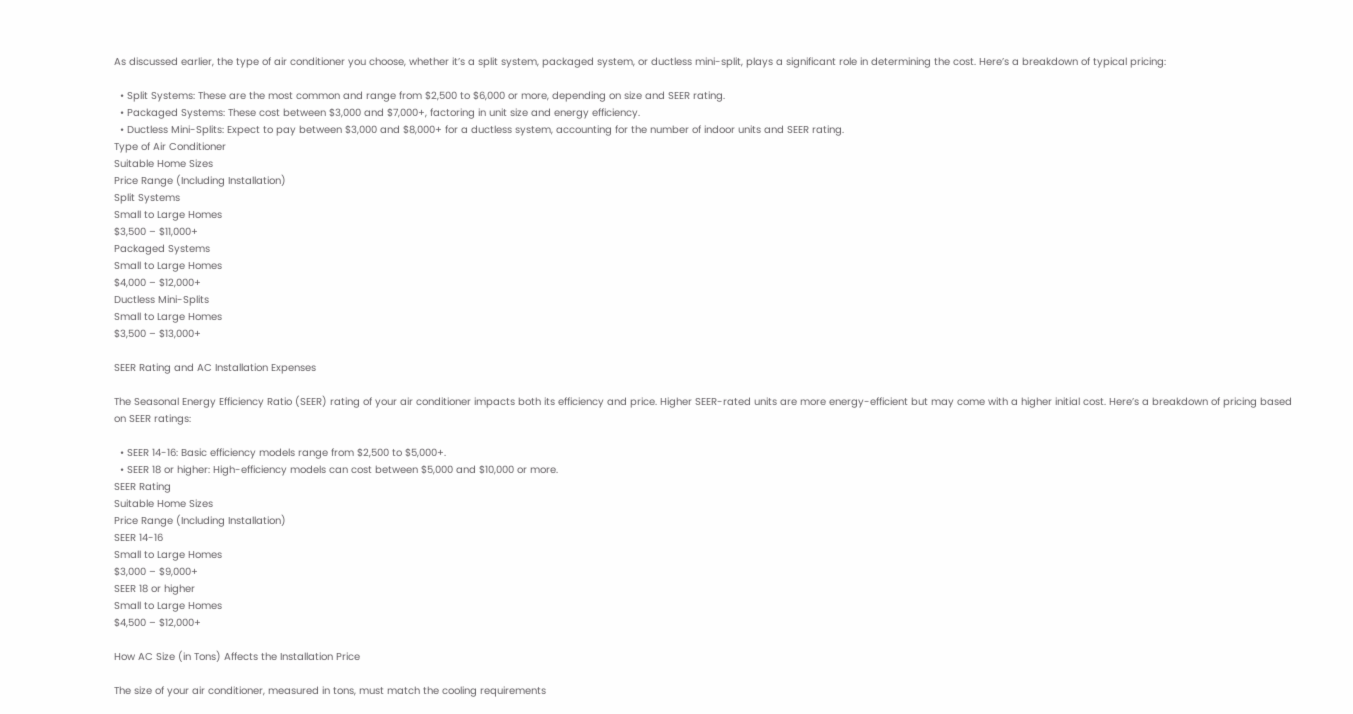As discussed earlier, the type of air conditioner you choose, whether it’s a split system, packaged system, or ductless mini-split, plays a significant role in determining the cost. Here’s a breakdown of typical pricing:

  • Split Systems: These are the most common and range from $2,500 to $6,000 or more, depending on size and SEER rating.
  • Packaged Systems: These cost between $3,000 and $7,000+, factoring in unit size and energy efficiency.
  • Ductless Mini-Splits: Expect to pay between $3,000 and $8,000+ for a ductless system, accounting for the number of indoor units and SEER rating.
Type of Air Conditioner
Suitable Home Sizes
Price Range (Including Installation)
Split Systems
Small to Large Homes
$3,500 – $11,000+
Packaged Systems
Small to Large Homes
$4,000 – $12,000+
Ductless Mini-Splits
Small to Large Homes
$3,500 – $13,000+

SEER Rating and AC Installation Expenses

The Seasonal Energy Efficiency Ratio (SEER) rating of your air conditioner impacts both its efficiency and price. Higher SEER-rated units are more energy-efficient but may come with a higher initial cost. Here’s a breakdown of pricing based on SEER ratings:

  • SEER 14-16: Basic efficiency models range from $2,500 to $5,000+.
  • SEER 18 or higher: High-efficiency models can cost between $5,000 and $10,000 or more.
SEER Rating
Suitable Home Sizes
Price Range (Including Installation)
SEER 14-16
Small to Large Homes
$3,000 – $9,000+
SEER 18 or higher
Small to Large Homes
$4,500 – $12,000+

How AC Size (in Tons) Affects the Installation Price

The size of your air conditioner, measured in tons, must match the cooling requirements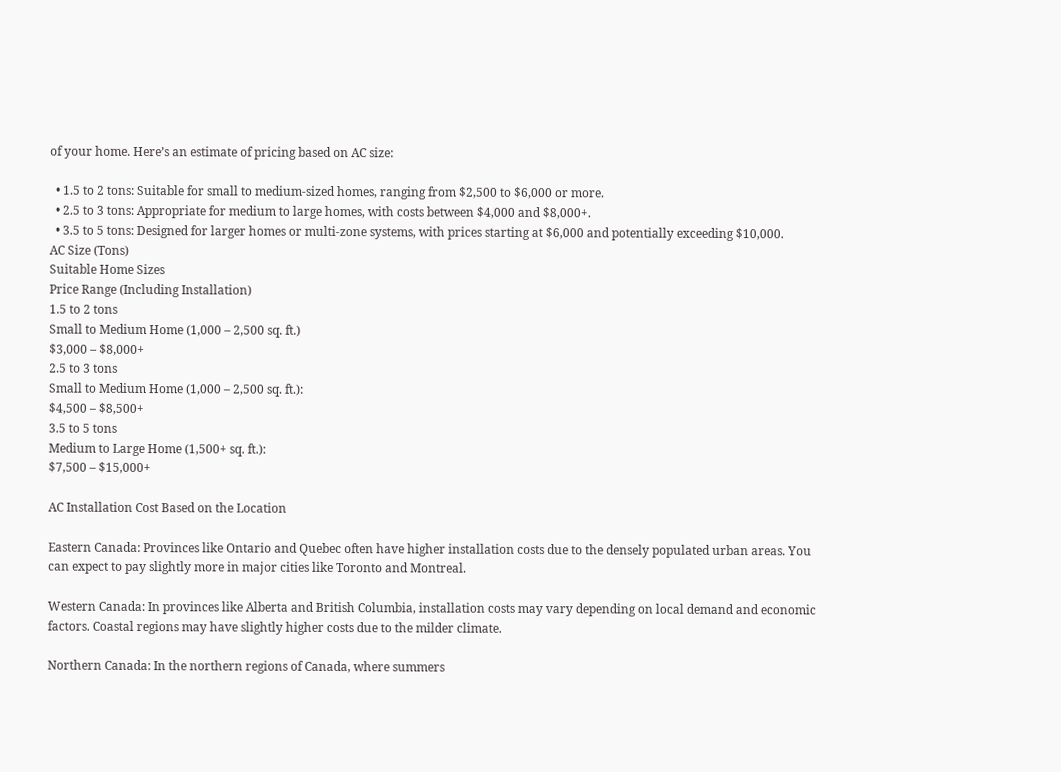of your home. Here’s an estimate of pricing based on AC size:

  • 1.5 to 2 tons: Suitable for small to medium-sized homes, ranging from $2,500 to $6,000 or more.
  • 2.5 to 3 tons: Appropriate for medium to large homes, with costs between $4,000 and $8,000+.
  • 3.5 to 5 tons: Designed for larger homes or multi-zone systems, with prices starting at $6,000 and potentially exceeding $10,000.
AC Size (Tons)
Suitable Home Sizes
Price Range (Including Installation)
1.5 to 2 tons
Small to Medium Home (1,000 – 2,500 sq. ft.)
$3,000 – $8,000+
2.5 to 3 tons
Small to Medium Home (1,000 – 2,500 sq. ft.):
$4,500 – $8,500+
3.5 to 5 tons
Medium to Large Home (1,500+ sq. ft.):
$7,500 – $15,000+

AC Installation Cost Based on the Location

Eastern Canada: Provinces like Ontario and Quebec often have higher installation costs due to the densely populated urban areas. You can expect to pay slightly more in major cities like Toronto and Montreal.

Western Canada: In provinces like Alberta and British Columbia, installation costs may vary depending on local demand and economic factors. Coastal regions may have slightly higher costs due to the milder climate.

Northern Canada: In the northern regions of Canada, where summers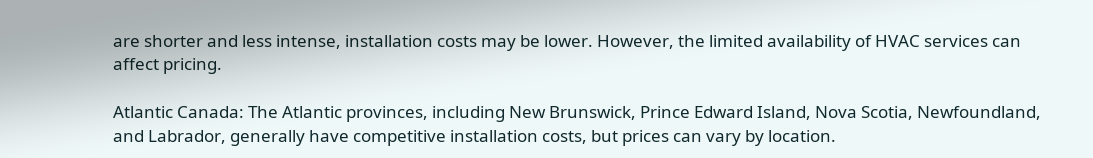are shorter and less intense, installation costs may be lower. However, the limited availability of HVAC services can affect pricing.

Atlantic Canada: The Atlantic provinces, including New Brunswick, Prince Edward Island, Nova Scotia, Newfoundland, and Labrador, generally have competitive installation costs, but prices can vary by location.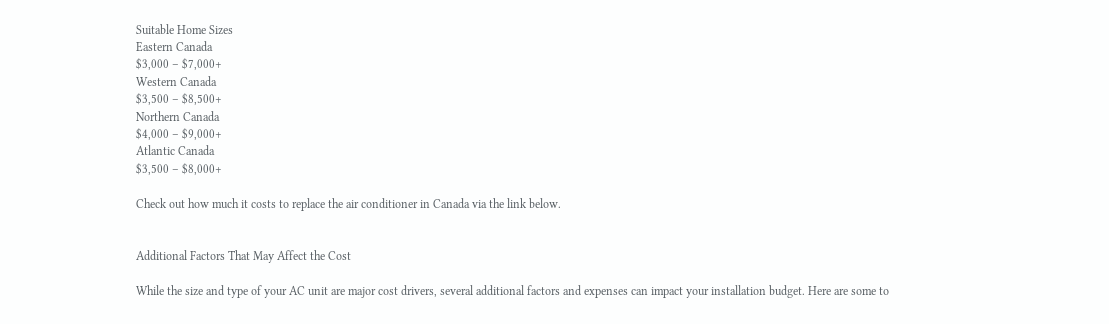Suitable Home Sizes
Eastern Canada
$3,000 – $7,000+
Western Canada
$3,500 – $8,500+
Northern Canada
$4,000 – $9,000+
Atlantic Canada
$3,500 – $8,000+

Check out how much it costs to replace the air conditioner in Canada via the link below.


Additional Factors That May Affect the Cost

While the size and type of your AC unit are major cost drivers, several additional factors and expenses can impact your installation budget. Here are some to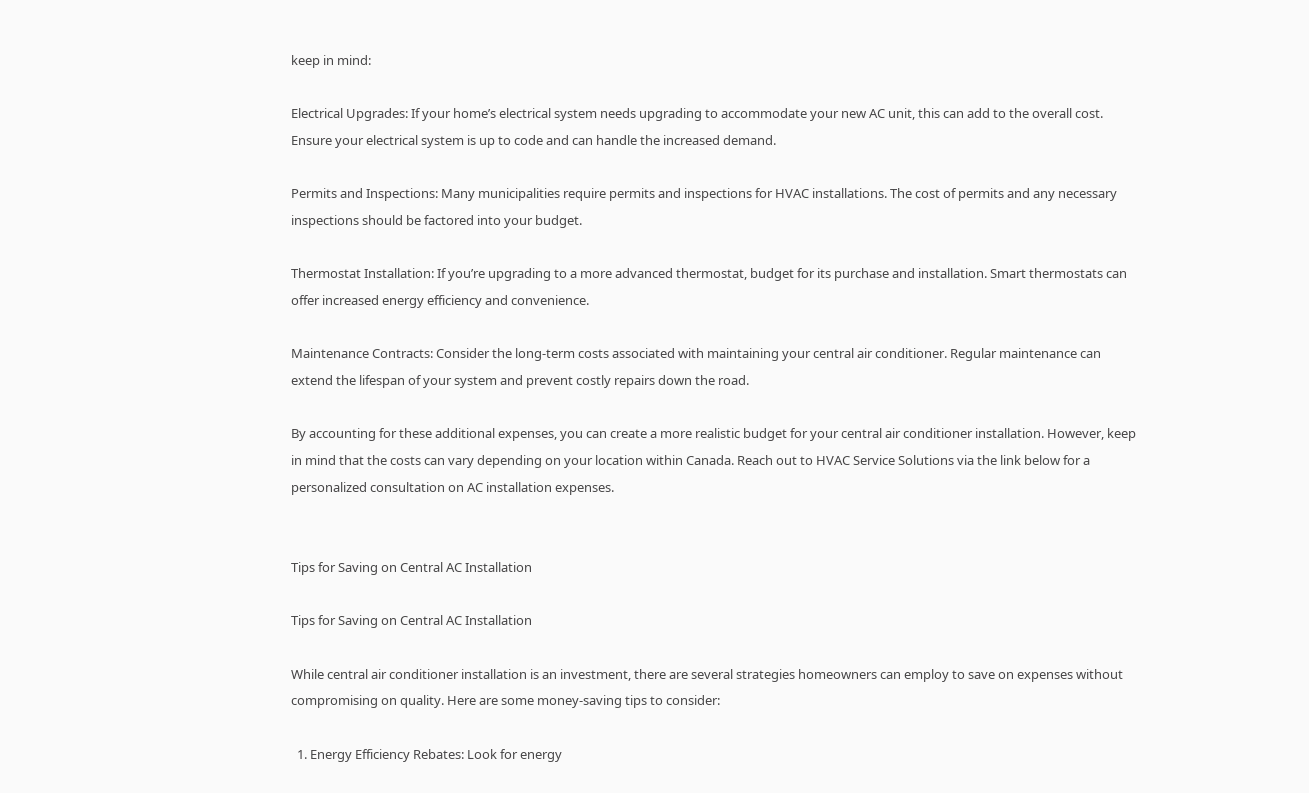keep in mind:

Electrical Upgrades: If your home’s electrical system needs upgrading to accommodate your new AC unit, this can add to the overall cost. Ensure your electrical system is up to code and can handle the increased demand.

Permits and Inspections: Many municipalities require permits and inspections for HVAC installations. The cost of permits and any necessary inspections should be factored into your budget.

Thermostat Installation: If you’re upgrading to a more advanced thermostat, budget for its purchase and installation. Smart thermostats can offer increased energy efficiency and convenience.

Maintenance Contracts: Consider the long-term costs associated with maintaining your central air conditioner. Regular maintenance can extend the lifespan of your system and prevent costly repairs down the road.

By accounting for these additional expenses, you can create a more realistic budget for your central air conditioner installation. However, keep in mind that the costs can vary depending on your location within Canada. Reach out to HVAC Service Solutions via the link below for a personalized consultation on AC installation expenses.


Tips for Saving on Central AC Installation

Tips for Saving on Central AC Installation

While central air conditioner installation is an investment, there are several strategies homeowners can employ to save on expenses without compromising on quality. Here are some money-saving tips to consider:

  1. Energy Efficiency Rebates: Look for energy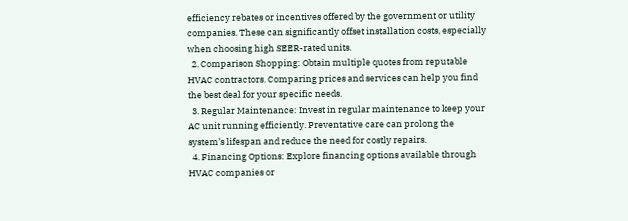efficiency rebates or incentives offered by the government or utility companies. These can significantly offset installation costs, especially when choosing high SEER-rated units.
  2. Comparison Shopping: Obtain multiple quotes from reputable HVAC contractors. Comparing prices and services can help you find the best deal for your specific needs.
  3. Regular Maintenance: Invest in regular maintenance to keep your AC unit running efficiently. Preventative care can prolong the system’s lifespan and reduce the need for costly repairs.
  4. Financing Options: Explore financing options available through HVAC companies or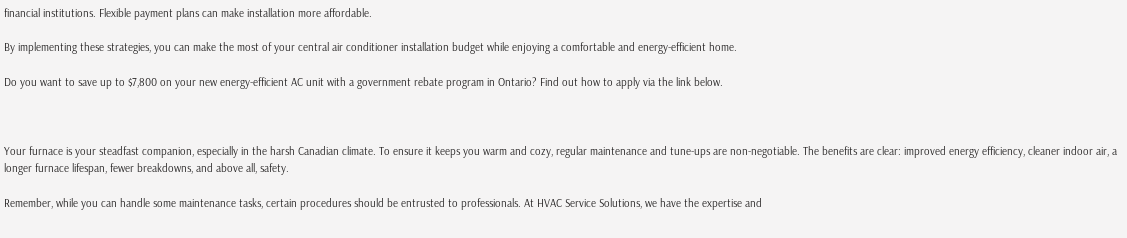financial institutions. Flexible payment plans can make installation more affordable.

By implementing these strategies, you can make the most of your central air conditioner installation budget while enjoying a comfortable and energy-efficient home.

Do you want to save up to $7,800 on your new energy-efficient AC unit with a government rebate program in Ontario? Find out how to apply via the link below.



Your furnace is your steadfast companion, especially in the harsh Canadian climate. To ensure it keeps you warm and cozy, regular maintenance and tune-ups are non-negotiable. The benefits are clear: improved energy efficiency, cleaner indoor air, a longer furnace lifespan, fewer breakdowns, and above all, safety.

Remember, while you can handle some maintenance tasks, certain procedures should be entrusted to professionals. At HVAC Service Solutions, we have the expertise and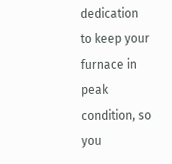dedication to keep your furnace in peak condition, so you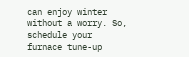can enjoy winter without a worry. So, schedule your furnace tune-up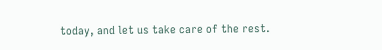today, and let us take care of the rest.